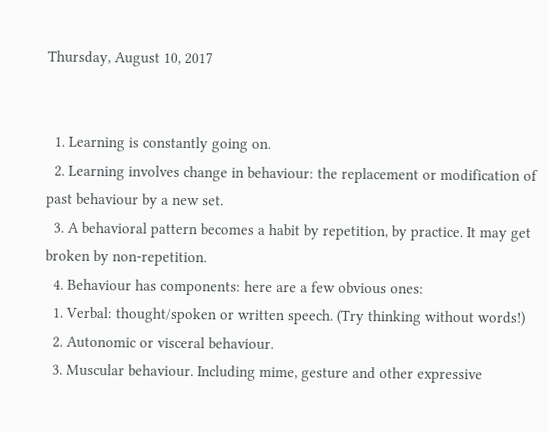Thursday, August 10, 2017


  1. Learning is constantly going on.
  2. Learning involves change in behaviour: the replacement or modification of past behaviour by a new set.
  3. A behavioral pattern becomes a habit by repetition, by practice. It may get broken by non-repetition.
  4. Behaviour has components: here are a few obvious ones:
  1. Verbal: thought/spoken or written speech. (Try thinking without words!)
  2. Autonomic or visceral behaviour.
  3. Muscular behaviour. Including mime, gesture and other expressive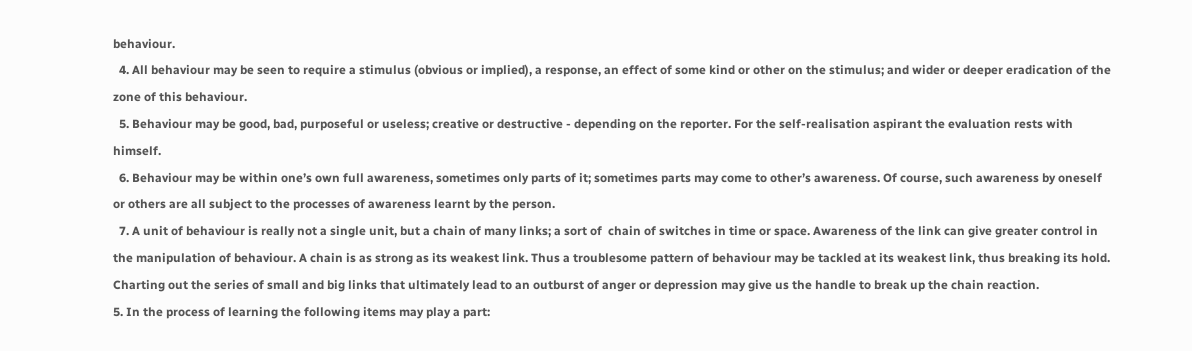behaviour.
  4. All behaviour may be seen to require a stimulus (obvious or implied), a response, an effect of some kind or other on the stimulus; and wider or deeper eradication of the zone of this behaviour.
  5. Behaviour may be good, bad, purposeful or useless; creative or destructive - depending on the reporter. For the self-realisation aspirant the evaluation rests with himself.
  6. Behaviour may be within one’s own full awareness, sometimes only parts of it; sometimes parts may come to other’s awareness. Of course, such awareness by oneself or others are all subject to the processes of awareness learnt by the person.
  7. A unit of behaviour is really not a single unit, but a chain of many links; a sort of  chain of switches in time or space. Awareness of the link can give greater control in the manipulation of behaviour. A chain is as strong as its weakest link. Thus a troublesome pattern of behaviour may be tackled at its weakest link, thus breaking its hold. Charting out the series of small and big links that ultimately lead to an outburst of anger or depression may give us the handle to break up the chain reaction.
5. In the process of learning the following items may play a part: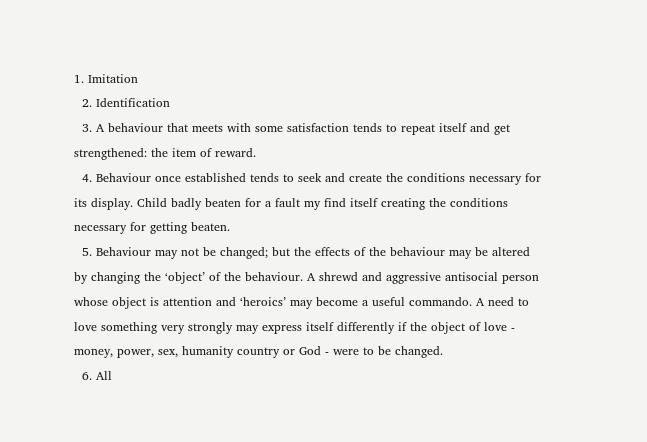1. Imitation
  2. Identification
  3. A behaviour that meets with some satisfaction tends to repeat itself and get strengthened: the item of reward.
  4. Behaviour once established tends to seek and create the conditions necessary for its display. Child badly beaten for a fault my find itself creating the conditions necessary for getting beaten.
  5. Behaviour may not be changed; but the effects of the behaviour may be altered by changing the ‘object’ of the behaviour. A shrewd and aggressive antisocial person whose object is attention and ‘heroics’ may become a useful commando. A need to love something very strongly may express itself differently if the object of love - money, power, sex, humanity country or God - were to be changed.
  6. All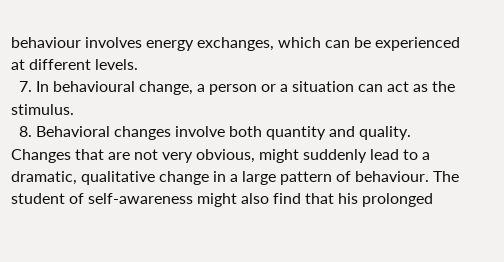behaviour involves energy exchanges, which can be experienced at different levels.
  7. In behavioural change, a person or a situation can act as the stimulus.
  8. Behavioral changes involve both quantity and quality. Changes that are not very obvious, might suddenly lead to a dramatic, qualitative change in a large pattern of behaviour. The student of self-awareness might also find that his prolonged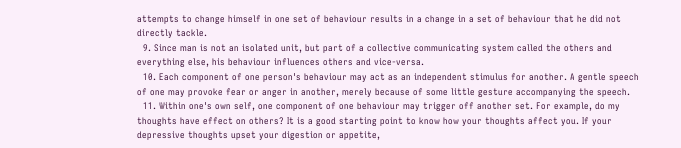attempts to change himself in one set of behaviour results in a change in a set of behaviour that he did not directly tackle.
  9. Since man is not an isolated unit, but part of a collective communicating system called the others and everything else, his behaviour influences others and vice-versa.
  10. Each component of one person's behaviour may act as an independent stimulus for another. A gentle speech of one may provoke fear or anger in another, merely because of some little gesture accompanying the speech.
  11. Within one's own self, one component of one behaviour may trigger off another set. For example, do my thoughts have effect on others? It is a good starting point to know how your thoughts affect you. If your depressive thoughts upset your digestion or appetite,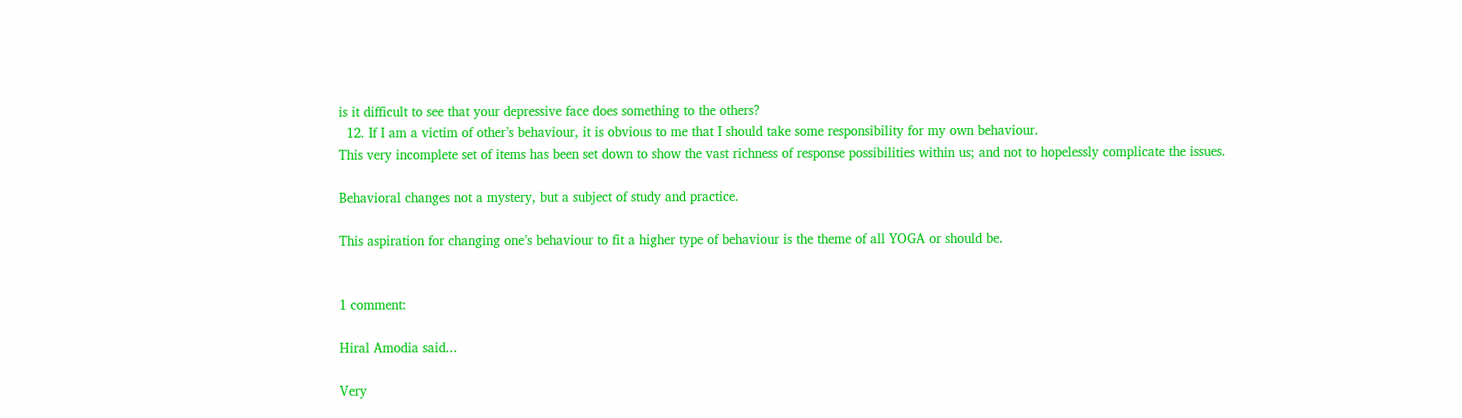is it difficult to see that your depressive face does something to the others?
  12. If I am a victim of other’s behaviour, it is obvious to me that I should take some responsibility for my own behaviour.
This very incomplete set of items has been set down to show the vast richness of response possibilities within us; and not to hopelessly complicate the issues.

Behavioral changes not a mystery, but a subject of study and practice.

This aspiration for changing one’s behaviour to fit a higher type of behaviour is the theme of all YOGA or should be.


1 comment:

Hiral Amodia said...

Very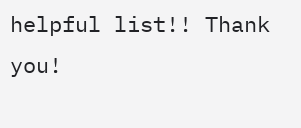helpful list!! Thank you!